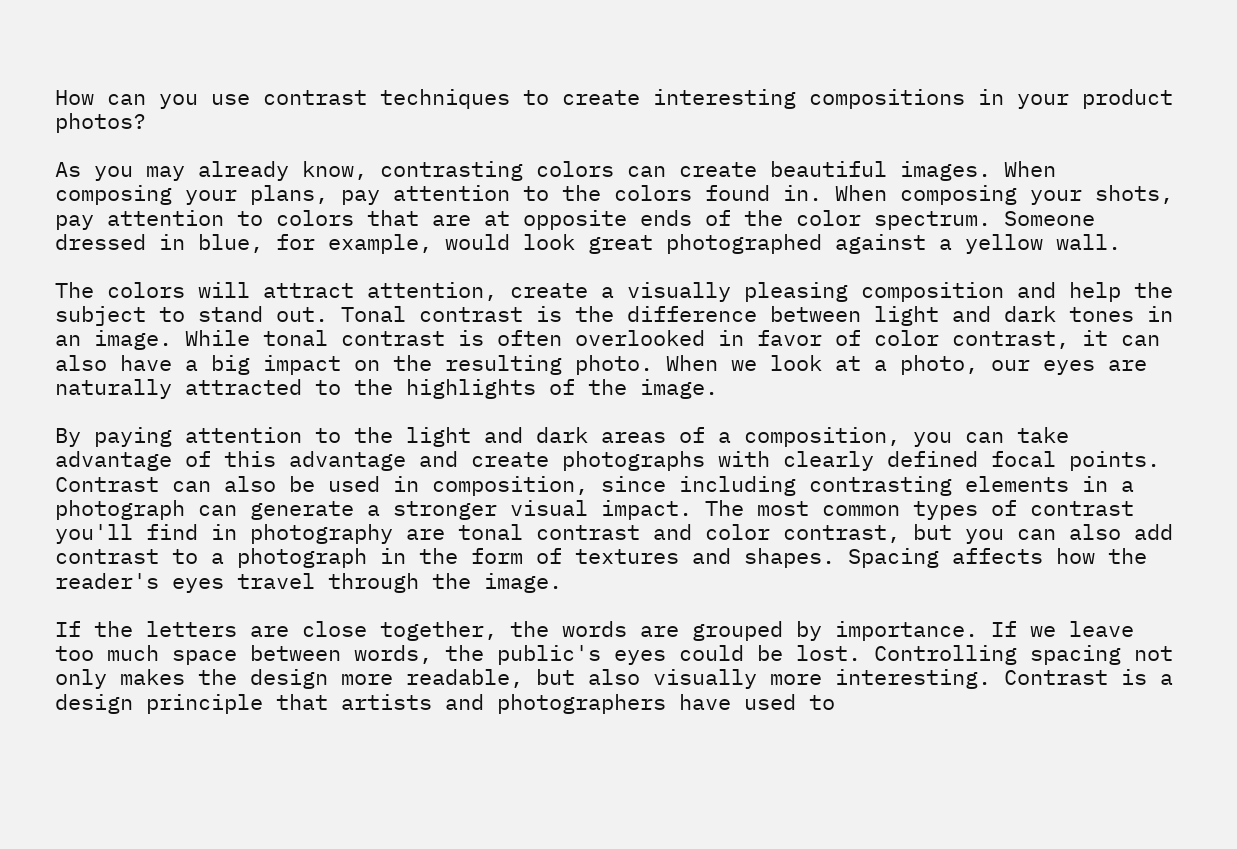How can you use contrast techniques to create interesting compositions in your product photos?

As you may already know, contrasting colors can create beautiful images. When composing your plans, pay attention to the colors found in. When composing your shots, pay attention to colors that are at opposite ends of the color spectrum. Someone dressed in blue, for example, would look great photographed against a yellow wall.

The colors will attract attention, create a visually pleasing composition and help the subject to stand out. Tonal contrast is the difference between light and dark tones in an image. While tonal contrast is often overlooked in favor of color contrast, it can also have a big impact on the resulting photo. When we look at a photo, our eyes are naturally attracted to the highlights of the image.

By paying attention to the light and dark areas of a composition, you can take advantage of this advantage and create photographs with clearly defined focal points. Contrast can also be used in composition, since including contrasting elements in a photograph can generate a stronger visual impact. The most common types of contrast you'll find in photography are tonal contrast and color contrast, but you can also add contrast to a photograph in the form of textures and shapes. Spacing affects how the reader's eyes travel through the image.

If the letters are close together, the words are grouped by importance. If we leave too much space between words, the public's eyes could be lost. Controlling spacing not only makes the design more readable, but also visually more interesting. Contrast is a design principle that artists and photographers have used to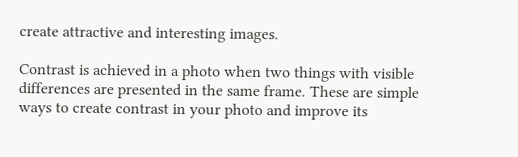create attractive and interesting images.

Contrast is achieved in a photo when two things with visible differences are presented in the same frame. These are simple ways to create contrast in your photo and improve its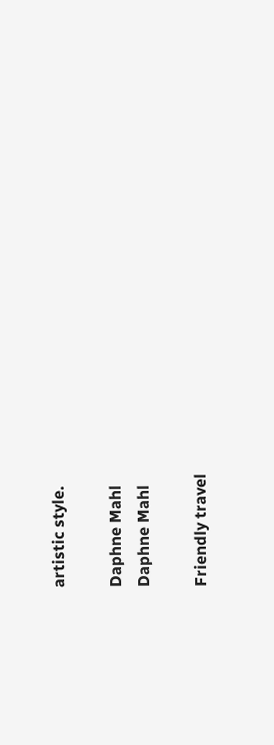artistic style.

Daphne Mahl
Daphne Mahl

Friendly travel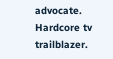advocate. Hardcore tv trailblazer.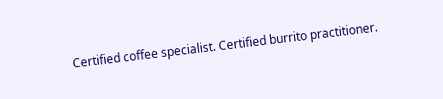Certified coffee specialist. Certified burrito practitioner.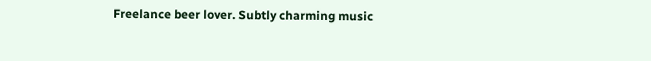Freelance beer lover. Subtly charming music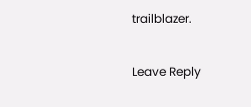trailblazer.

Leave Reply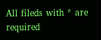All fileds with * are required